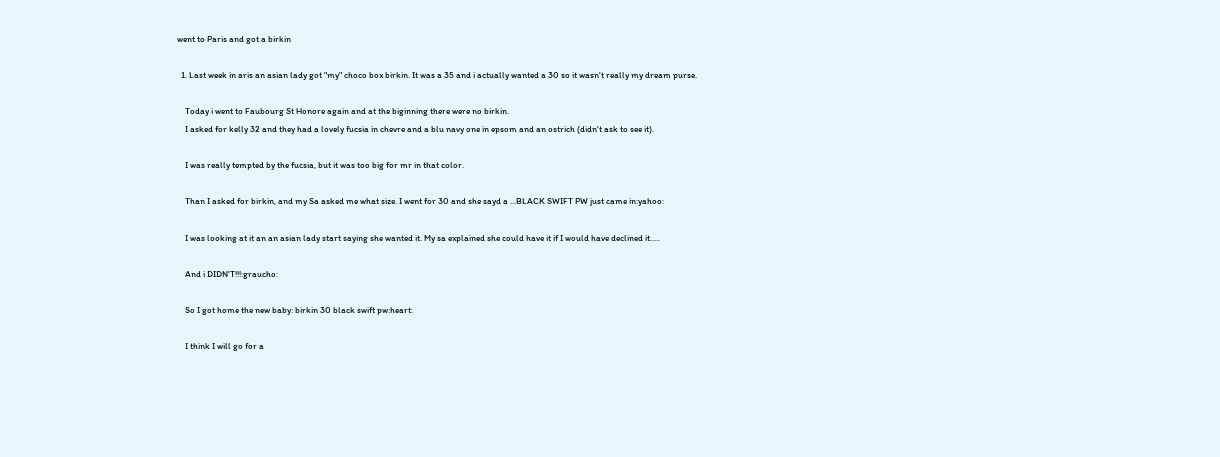went to Paris and got a birkin

  1. Last week in aris an asian lady got "my" choco box birkin. It was a 35 and i actually wanted a 30 so it wasn't really my dream purse.

    Today i went to Faubourg St Honore again and at the biginning there were no birkin.
    I asked for kelly 32 and they had a lovely fucsia in chevre and a blu navy one in epsom and an ostrich (didn't ask to see it).

    I was really tempted by the fucsia, but it was too big for mr in that color.

    Than I asked for birkin, and my Sa asked me what size. I went for 30 and she sayd a ...BLACK SWIFT PW just came in:yahoo:

    I was looking at it an an asian lady start saying she wanted it. My sa explained she could have it if I would have declined it.....

    And i DIDN'T!!!:graucho:

    So I got home the new baby: birkin 30 black swift pw:heart:

    I think I will go for a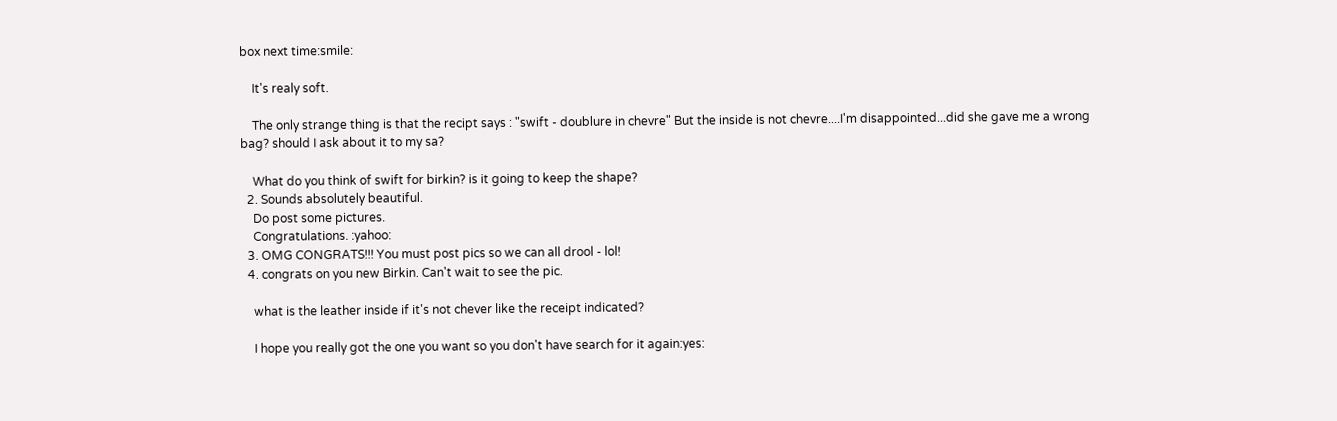box next time:smile:

    It's realy soft.

    The only strange thing is that the recipt says : "swift - doublure in chevre" But the inside is not chevre....I'm disappointed...did she gave me a wrong bag? should I ask about it to my sa?

    What do you think of swift for birkin? is it going to keep the shape?
  2. Sounds absolutely beautiful.
    Do post some pictures.
    Congratulations. :yahoo:
  3. OMG CONGRATS!!! You must post pics so we can all drool - lol!
  4. congrats on you new Birkin. Can't wait to see the pic.

    what is the leather inside if it's not chever like the receipt indicated?

    I hope you really got the one you want so you don't have search for it again:yes: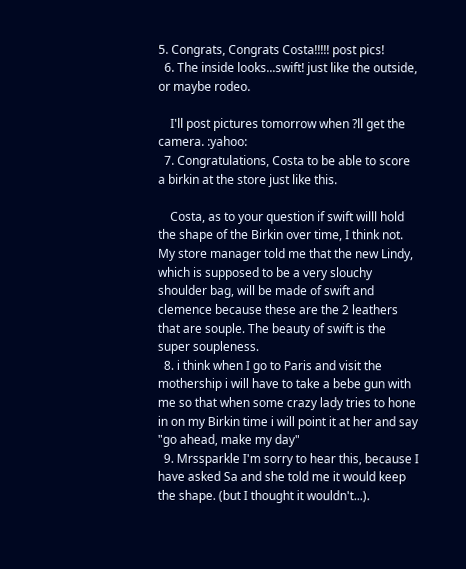5. Congrats, Congrats Costa!!!!! post pics!
  6. The inside looks...swift! just like the outside, or maybe rodeo.

    I'll post pictures tomorrow when ?ll get the camera. :yahoo:
  7. Congratulations, Costa to be able to score a birkin at the store just like this.

    Costa, as to your question if swift willl hold the shape of the Birkin over time, I think not. My store manager told me that the new Lindy, which is supposed to be a very slouchy shoulder bag, will be made of swift and clemence because these are the 2 leathers that are souple. The beauty of swift is the super soupleness.
  8. i think when I go to Paris and visit the mothership i will have to take a bebe gun with me so that when some crazy lady tries to hone in on my Birkin time i will point it at her and say "go ahead, make my day"
  9. Mrssparkle I'm sorry to hear this, because I have asked Sa and she told me it would keep the shape. (but I thought it wouldn't...).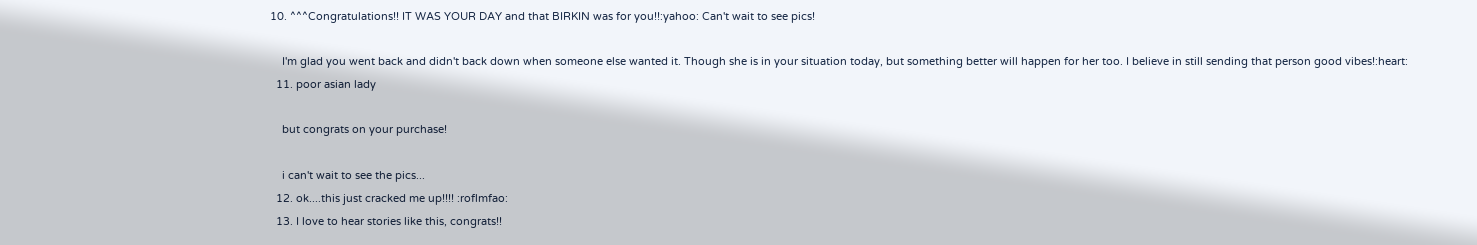10. ^^^Congratulations!! IT WAS YOUR DAY and that BIRKIN was for you!!:yahoo: Can't wait to see pics!

    I'm glad you went back and didn't back down when someone else wanted it. Though she is in your situation today, but something better will happen for her too. I believe in still sending that person good vibes!:heart:
  11. poor asian lady

    but congrats on your purchase!

    i can't wait to see the pics...
  12. ok....this just cracked me up!!!! :roflmfao:
  13. I love to hear stories like this, congrats!!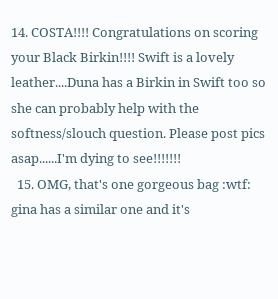14. COSTA!!!! Congratulations on scoring your Black Birkin!!!! Swift is a lovely leather....Duna has a Birkin in Swift too so she can probably help with the softness/slouch question. Please post pics asap......I'm dying to see!!!!!!!
  15. OMG, that's one gorgeous bag :wtf: gina has a similar one and it's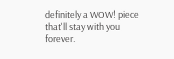definitely a WOW! piece that'll stay with you forever.